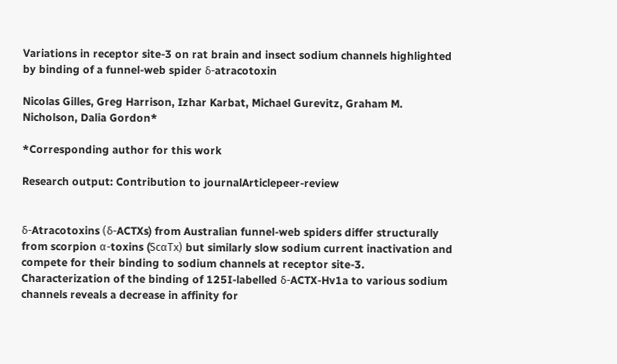Variations in receptor site-3 on rat brain and insect sodium channels highlighted by binding of a funnel-web spider δ-atracotoxin

Nicolas Gilles, Greg Harrison, Izhar Karbat, Michael Gurevitz, Graham M. Nicholson, Dalia Gordon*

*Corresponding author for this work

Research output: Contribution to journalArticlepeer-review


δ-Atracotoxins (δ-ACTXs) from Australian funnel-web spiders differ structurally from scorpion α-toxins (ScαTx) but similarly slow sodium current inactivation and compete for their binding to sodium channels at receptor site-3. Characterization of the binding of 125I-labelled δ-ACTX-Hv1a to various sodium channels reveals a decrease in affinity for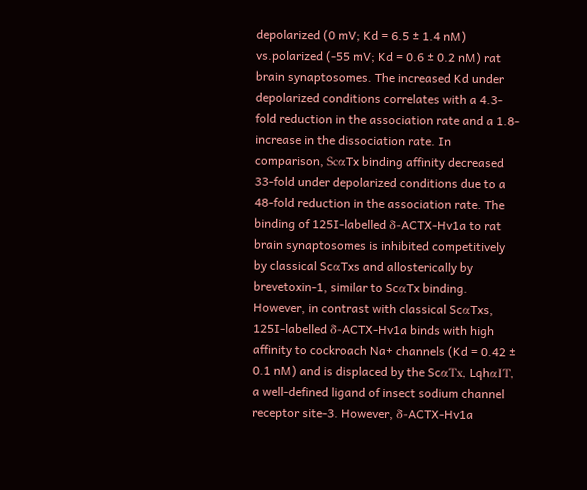depolarized (0 mV; Kd = 6.5 ± 1.4 nM) vs.polarized (-55 mV; Kd = 0.6 ± 0.2 nM) rat brain synaptosomes. The increased Kd under depolarized conditions correlates with a 4.3-fold reduction in the association rate and a 1.8-increase in the dissociation rate. In comparison, ScαTx binding affinity decreased 33-fold under depolarized conditions due to a 48-fold reduction in the association rate. The binding of 125I-labelled δ-ACTX-Hv1a to rat brain synaptosomes is inhibited competitively by classical ScαTxs and allosterically by brevetoxin-1, similar to ScαTx binding. However, in contrast with classical ScαTxs, 125I-labelled δ-ACTX-Hv1a binds with high affinity to cockroach Na+ channels (Kd = 0.42 ± 0.1 nM) and is displaced by the ScαTx, LqhαIT, a well-defined ligand of insect sodium channel receptor site-3. However, δ-ACTX-Hv1a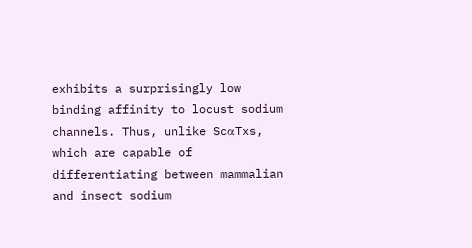exhibits a surprisingly low binding affinity to locust sodium channels. Thus, unlike ScαTxs, which are capable of differentiating between mammalian and insect sodium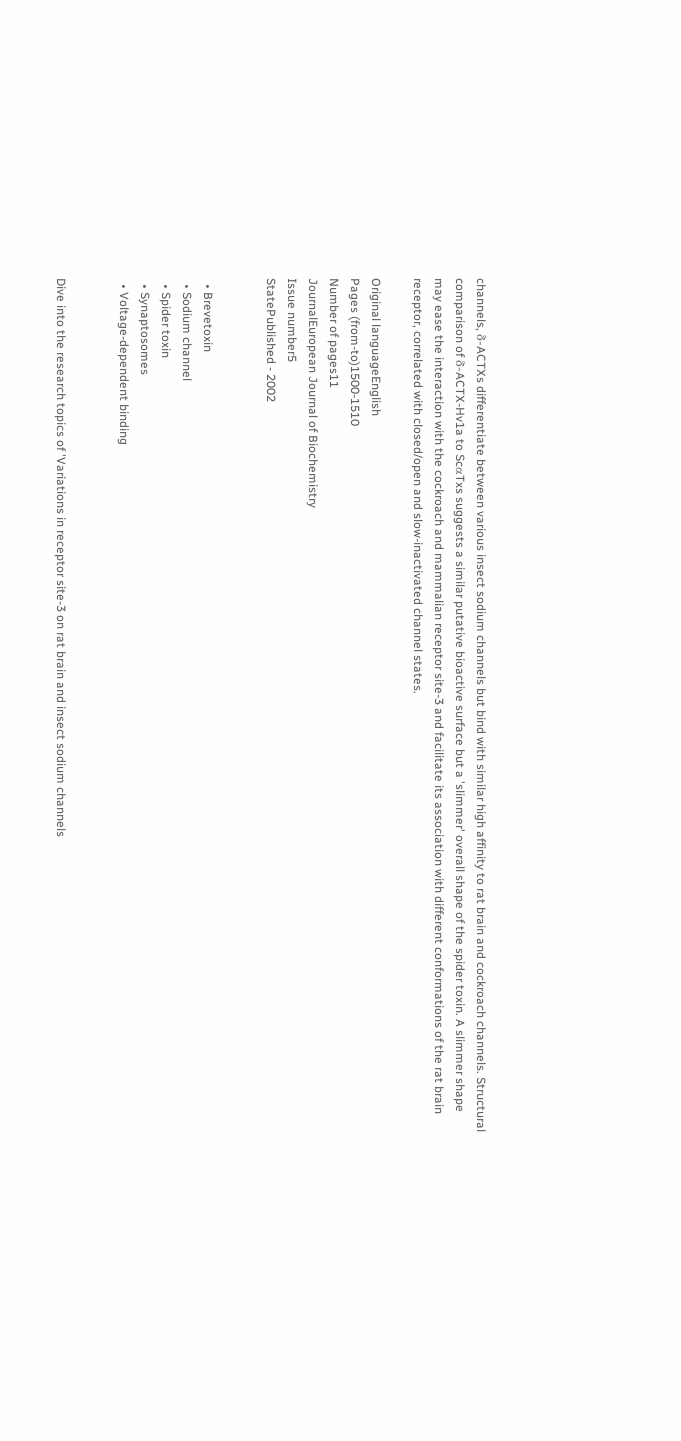channels, δ-ACTXs differentiate between various insect sodium channels but bind with similar high affinity to rat brain and cockroach channels. Structural comparison of δ-ACTX-Hv1a to ScαTxs suggests a similar putative bioactive surface but a 'slimmer' overall shape of the spider toxin. A slimmer shape may ease the interaction with the cockroach and mammalian receptor site-3 and facilitate its association with different conformations of the rat brain receptor, correlated with closed/open and slow-inactivated channel states.

Original languageEnglish
Pages (from-to)1500-1510
Number of pages11
JournalEuropean Journal of Biochemistry
Issue number5
StatePublished - 2002


  • Brevetoxin
  • Sodium channel
  • Spider toxin
  • Synaptosomes
  • Voltage-dependent binding


Dive into the research topics of 'Variations in receptor site-3 on rat brain and insect sodium channels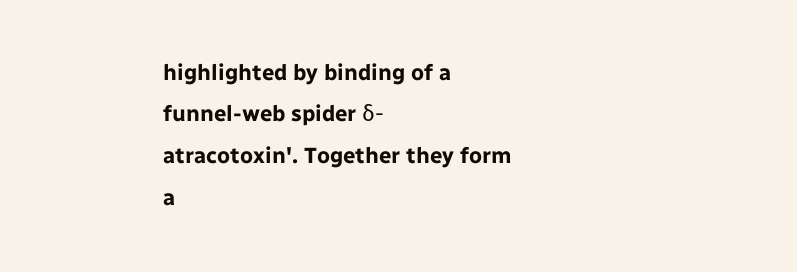highlighted by binding of a funnel-web spider δ-atracotoxin'. Together they form a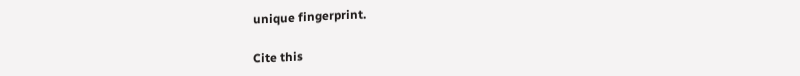unique fingerprint.

Cite this